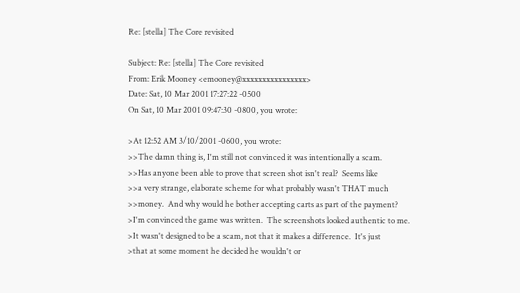Re: [stella] The Core revisited

Subject: Re: [stella] The Core revisited
From: Erik Mooney <emooney@xxxxxxxxxxxxxxxx>
Date: Sat, 10 Mar 2001 17:27:22 -0500
On Sat, 10 Mar 2001 09:47:30 -0800, you wrote:

>At 12:52 AM 3/10/2001 -0600, you wrote:
>>The damn thing is, I'm still not convinced it was intentionally a scam.
>>Has anyone been able to prove that screen shot isn't real?  Seems like
>>a very strange, elaborate scheme for what probably wasn't THAT much
>>money.  And why would he bother accepting carts as part of the payment?
>I'm convinced the game was written.  The screenshots looked authentic to me.
>It wasn't designed to be a scam, not that it makes a difference.  It's just
>that at some moment he decided he wouldn't or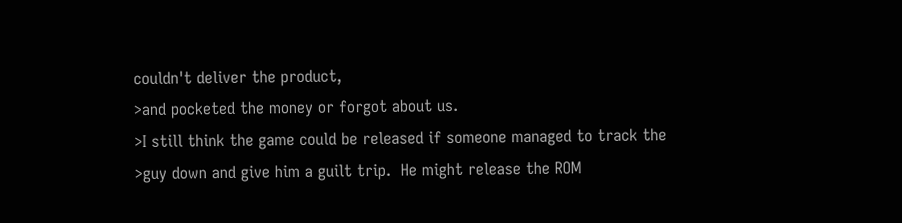couldn't deliver the product,
>and pocketed the money or forgot about us.
>I still think the game could be released if someone managed to track the
>guy down and give him a guilt trip.  He might release the ROM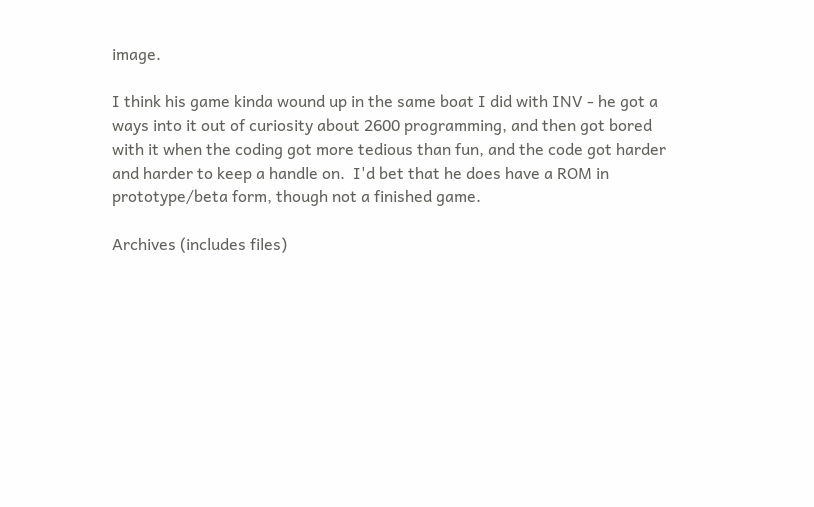image.

I think his game kinda wound up in the same boat I did with INV - he got a
ways into it out of curiosity about 2600 programming, and then got bored
with it when the coding got more tedious than fun, and the code got harder
and harder to keep a handle on.  I'd bet that he does have a ROM in
prototype/beta form, though not a finished game.

Archives (includes files)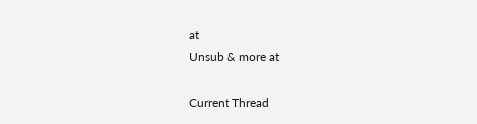at
Unsub & more at

Current Thread